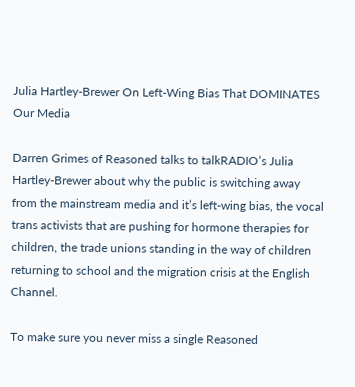Julia Hartley-Brewer On Left-Wing Bias That DOMINATES Our Media

Darren Grimes of Reasoned talks to talkRADIO’s Julia Hartley-Brewer about why the public is switching away from the mainstream media and it’s left-wing bias, the vocal trans activists that are pushing for hormone therapies for children, the trade unions standing in the way of children returning to school and the migration crisis at the English Channel.

To make sure you never miss a single Reasoned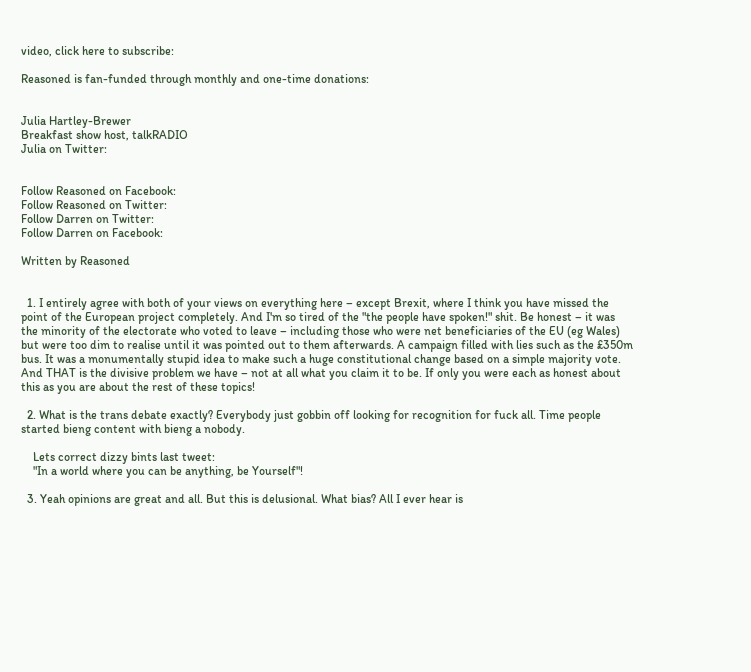video, click here to subscribe:

Reasoned is fan-funded through monthly and one-time donations:


Julia Hartley-Brewer
Breakfast show host, talkRADIO
Julia on Twitter:


Follow Reasoned on Facebook:
Follow Reasoned on Twitter:
Follow Darren on Twitter:
Follow Darren on Facebook:

Written by Reasoned


  1. I entirely agree with both of your views on everything here – except Brexit, where I think you have missed the point of the European project completely. And I'm so tired of the "the people have spoken!" shit. Be honest – it was the minority of the electorate who voted to leave – including those who were net beneficiaries of the EU (eg Wales) but were too dim to realise until it was pointed out to them afterwards. A campaign filled with lies such as the £350m bus. It was a monumentally stupid idea to make such a huge constitutional change based on a simple majority vote. And THAT is the divisive problem we have – not at all what you claim it to be. If only you were each as honest about this as you are about the rest of these topics!

  2. What is the trans debate exactly? Everybody just gobbin off looking for recognition for fuck all. Time people started bieng content with bieng a nobody.

    Lets correct dizzy bints last tweet:
    "In a world where you can be anything, be Yourself"!

  3. Yeah opinions are great and all. But this is delusional. What bias? All I ever hear is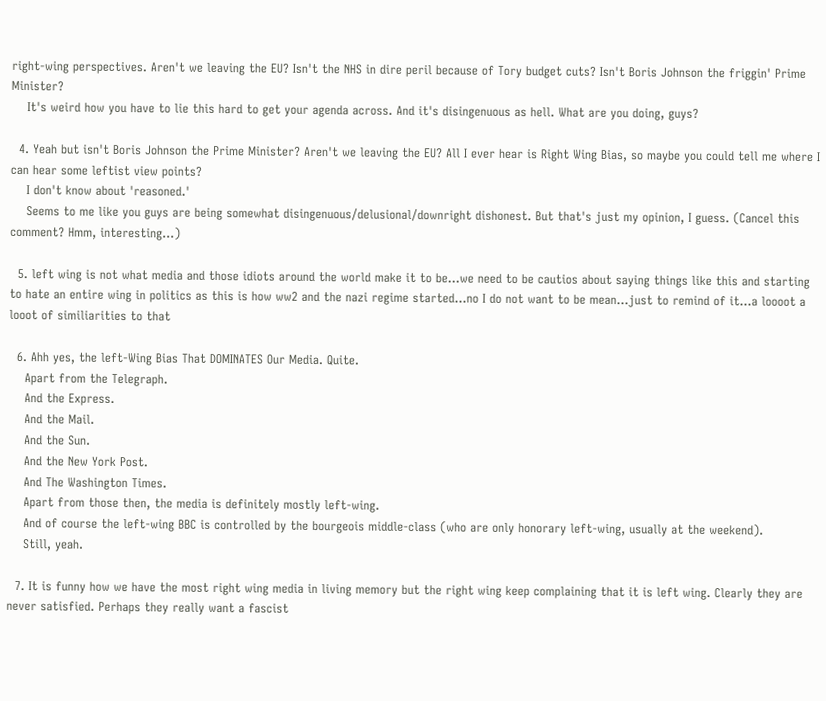right-wing perspectives. Aren't we leaving the EU? Isn't the NHS in dire peril because of Tory budget cuts? Isn't Boris Johnson the friggin' Prime Minister?
    It's weird how you have to lie this hard to get your agenda across. And it's disingenuous as hell. What are you doing, guys?

  4. Yeah but isn't Boris Johnson the Prime Minister? Aren't we leaving the EU? All I ever hear is Right Wing Bias, so maybe you could tell me where I can hear some leftist view points?
    I don't know about 'reasoned.'
    Seems to me like you guys are being somewhat disingenuous/delusional/downright dishonest. But that's just my opinion, I guess. (Cancel this comment? Hmm, interesting…)

  5. left wing is not what media and those idiots around the world make it to be…we need to be cautios about saying things like this and starting to hate an entire wing in politics as this is how ww2 and the nazi regime started…no I do not want to be mean…just to remind of it…a loooot a looot of similiarities to that

  6. Ahh yes, the left-Wing Bias That DOMINATES Our Media. Quite.
    Apart from the Telegraph.
    And the Express.
    And the Mail.
    And the Sun.
    And the New York Post.
    And The Washington Times.
    Apart from those then, the media is definitely mostly left-wing.
    And of course the left-wing BBC is controlled by the bourgeois middle-class (who are only honorary left-wing, usually at the weekend).
    Still, yeah.

  7. It is funny how we have the most right wing media in living memory but the right wing keep complaining that it is left wing. Clearly they are never satisfied. Perhaps they really want a fascist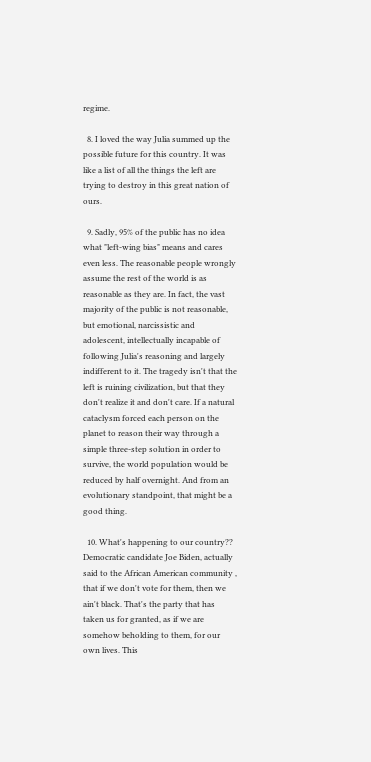regime.

  8. I loved the way Julia summed up the possible future for this country. It was like a list of all the things the left are trying to destroy in this great nation of ours.

  9. Sadly, 95% of the public has no idea what "left-wing bias" means and cares even less. The reasonable people wrongly assume the rest of the world is as reasonable as they are. In fact, the vast majority of the public is not reasonable, but emotional, narcissistic and adolescent, intellectually incapable of following Julia's reasoning and largely indifferent to it. The tragedy isn't that the left is ruining civilization, but that they don't realize it and don't care. If a natural cataclysm forced each person on the planet to reason their way through a simple three-step solution in order to survive, the world population would be reduced by half overnight. And from an evolutionary standpoint, that might be a good thing.

  10. What's happening to our country?? Democratic candidate Joe Biden, actually said to the African American community , that if we don't vote for them, then we ain't black. That's the party that has taken us for granted, as if we are somehow beholding to them, for our own lives. This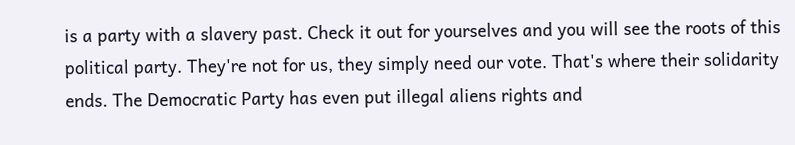is a party with a slavery past. Check it out for yourselves and you will see the roots of this political party. They're not for us, they simply need our vote. That's where their solidarity ends. The Democratic Party has even put illegal aliens rights and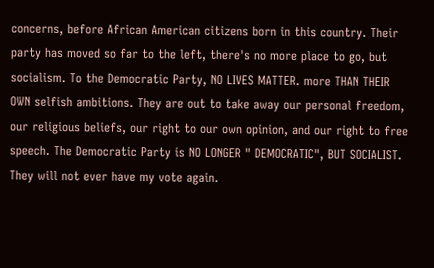concerns, before African American citizens born in this country. Their party has moved so far to the left, there's no more place to go, but socialism. To the Democratic Party, NO LIVES MATTER. more THAN THEIR OWN selfish ambitions. They are out to take away our personal freedom, our religious beliefs, our right to our own opinion, and our right to free speech. The Democratic Party is NO LONGER " DEMOCRATIC", BUT SOCIALIST. They will not ever have my vote again.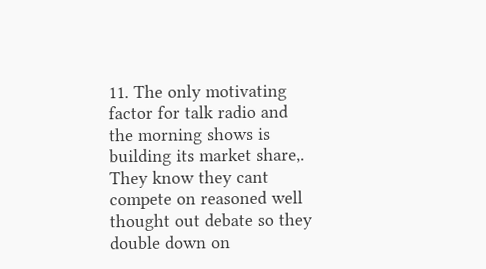11. The only motivating factor for talk radio and the morning shows is building its market share,. They know they cant compete on reasoned well thought out debate so they double down on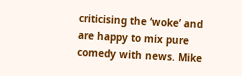criticising the ‘woke’ and are happy to mix pure comedy with news. Mike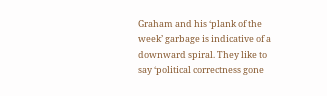Graham and his ‘plank of the week’ garbage is indicative of a downward spiral. They like to say ‘political correctness gone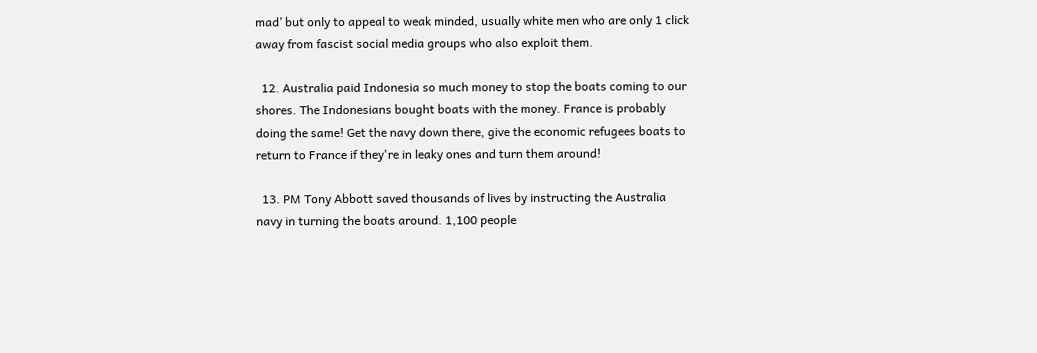mad’ but only to appeal to weak minded, usually white men who are only 1 click away from fascist social media groups who also exploit them.

  12. Australia paid Indonesia so much money to stop the boats coming to our shores. The Indonesians bought boats with the money. France is probably doing the same! Get the navy down there, give the economic refugees boats to return to France if they're in leaky ones and turn them around!

  13. PM Tony Abbott saved thousands of lives by instructing the Australia navy in turning the boats around. 1,100 people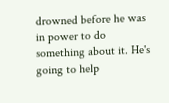drowned before he was in power to do something about it. He's going to help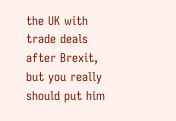the UK with trade deals after Brexit, but you really should put him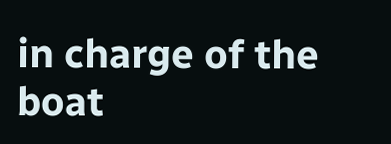in charge of the boat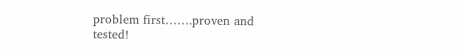problem first…….proven and tested!